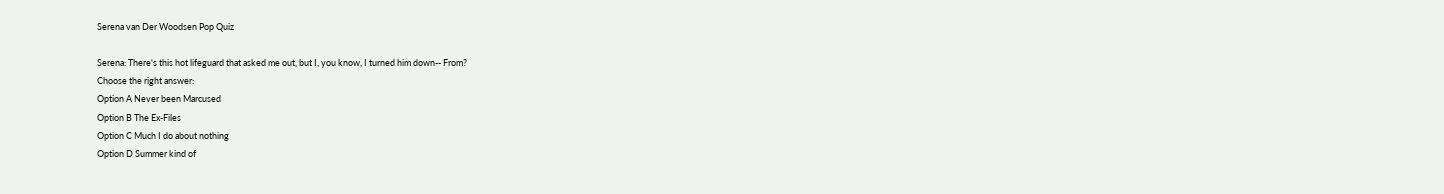Serena van Der Woodsen Pop Quiz

Serena: There's this hot lifeguard that asked me out, but I, you know, I turned him down-- From?
Choose the right answer:
Option A Never been Marcused
Option B The Ex-Files
Option C Much I do about nothing
Option D Summer kind of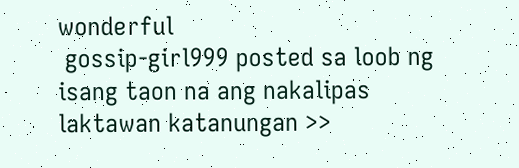wonderful
 gossip-girl999 posted sa loob ng isang taon na ang nakalipas
laktawan katanungan >>